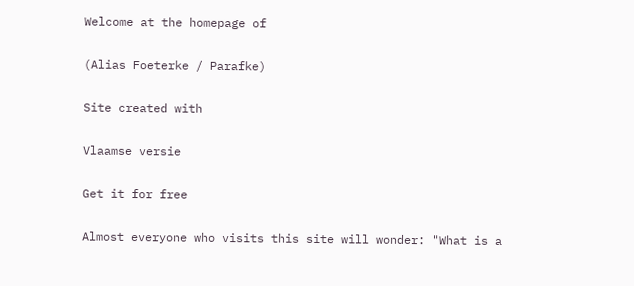Welcome at the homepage of

(Alias Foeterke / Parafke)

Site created with

Vlaamse versie

Get it for free

Almost everyone who visits this site will wonder: "What is a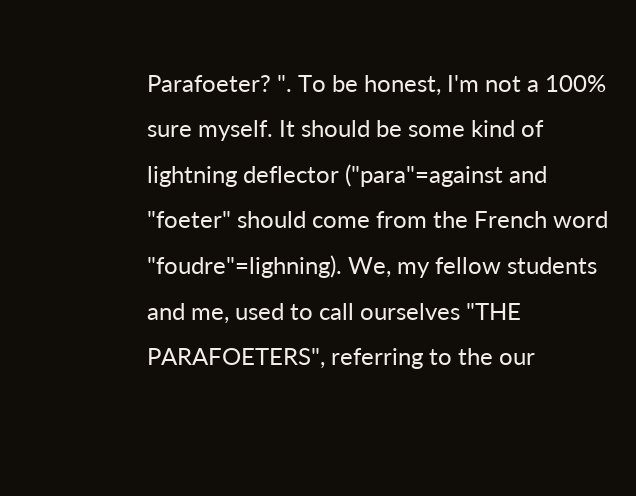Parafoeter? ". To be honest, I'm not a 100% sure myself. It should be some kind of lightning deflector ("para"=against and "foeter" should come from the French word "foudre"=lighning). We, my fellow students and me, used to call ourselves "THE PARAFOETERS", referring to the our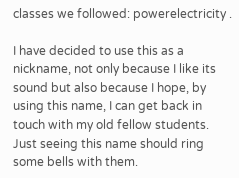classes we followed: powerelectricity .

I have decided to use this as a nickname, not only because I like its sound but also because I hope, by using this name, I can get back in touch with my old fellow students. Just seeing this name should ring some bells with them.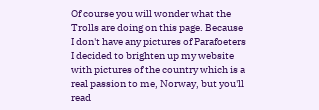Of course you will wonder what the Trolls are doing on this page. Because I don't have any pictures of Parafoeters I decided to brighten up my website with pictures of the country which is a real passion to me, Norway, but you'll read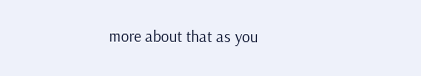more about that as you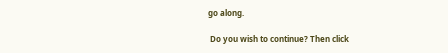go along.

 Do you wish to continue? Then click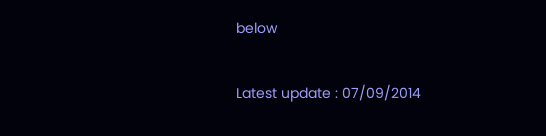below

Latest update : 07/09/2014